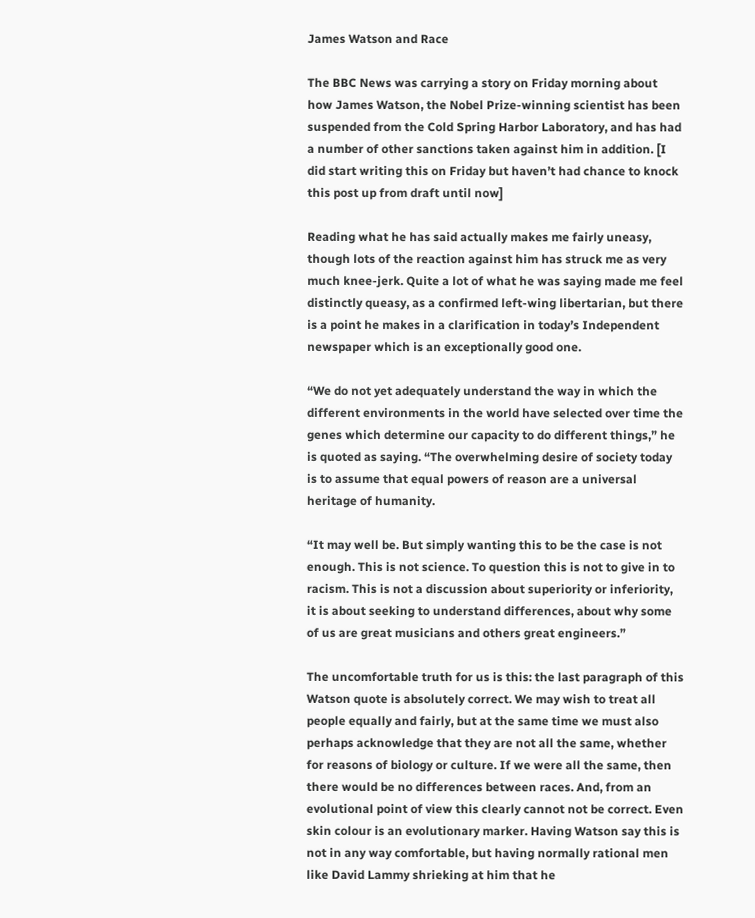James Watson and Race

The BBC News was carrying a story on Friday morning about how James Watson, the Nobel Prize-winning scientist has been suspended from the Cold Spring Harbor Laboratory, and has had a number of other sanctions taken against him in addition. [I did start writing this on Friday but haven’t had chance to knock this post up from draft until now]

Reading what he has said actually makes me fairly uneasy, though lots of the reaction against him has struck me as very much knee-jerk. Quite a lot of what he was saying made me feel distinctly queasy, as a confirmed left-wing libertarian, but there is a point he makes in a clarification in today’s Independent newspaper which is an exceptionally good one.

“We do not yet adequately understand the way in which the different environments in the world have selected over time the genes which determine our capacity to do different things,” he is quoted as saying. “The overwhelming desire of society today is to assume that equal powers of reason are a universal heritage of humanity.

“It may well be. But simply wanting this to be the case is not enough. This is not science. To question this is not to give in to racism. This is not a discussion about superiority or inferiority, it is about seeking to understand differences, about why some of us are great musicians and others great engineers.”

The uncomfortable truth for us is this: the last paragraph of this Watson quote is absolutely correct. We may wish to treat all people equally and fairly, but at the same time we must also perhaps acknowledge that they are not all the same, whether for reasons of biology or culture. If we were all the same, then there would be no differences between races. And, from an evolutional point of view this clearly cannot not be correct. Even skin colour is an evolutionary marker. Having Watson say this is not in any way comfortable, but having normally rational men like David Lammy shrieking at him that he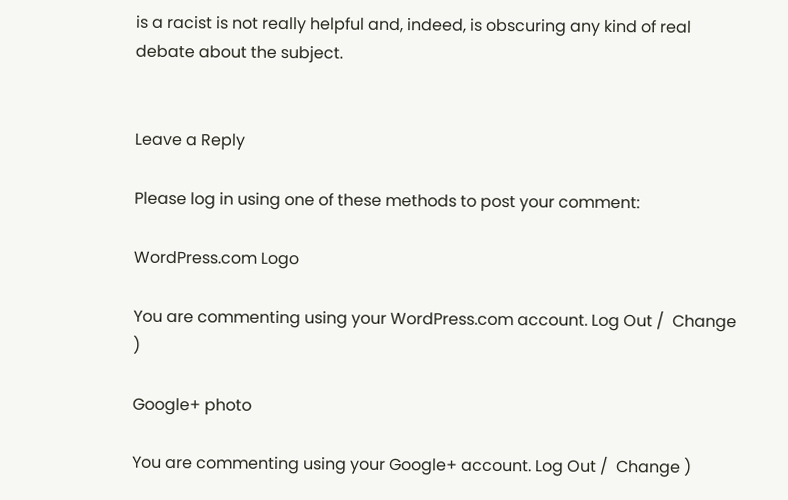is a racist is not really helpful and, indeed, is obscuring any kind of real debate about the subject.


Leave a Reply

Please log in using one of these methods to post your comment:

WordPress.com Logo

You are commenting using your WordPress.com account. Log Out /  Change )

Google+ photo

You are commenting using your Google+ account. Log Out /  Change )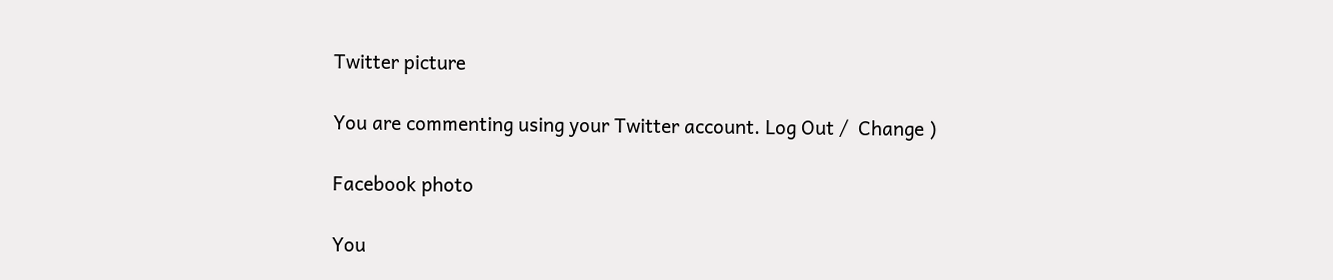Twitter picture

You are commenting using your Twitter account. Log Out /  Change )

Facebook photo

You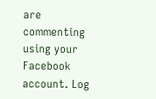are commenting using your Facebook account. Log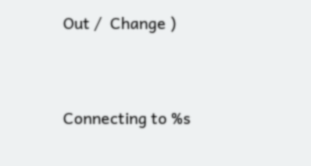Out /  Change )


Connecting to %s